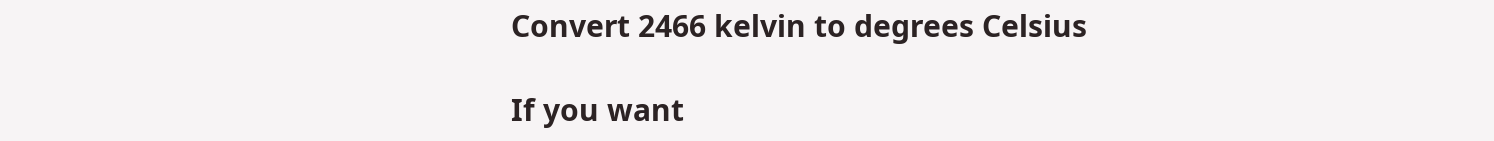Convert 2466 kelvin to degrees Celsius

If you want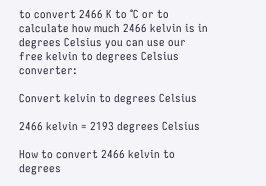to convert 2466 K to °C or to calculate how much 2466 kelvin is in degrees Celsius you can use our free kelvin to degrees Celsius converter:

Convert kelvin to degrees Celsius

2466 kelvin = 2193 degrees Celsius

How to convert 2466 kelvin to degrees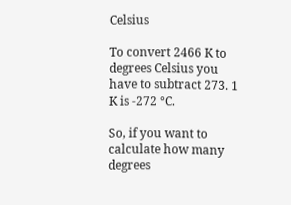Celsius

To convert 2466 K to degrees Celsius you have to subtract 273. 1 K is -272 °C.

So, if you want to calculate how many degrees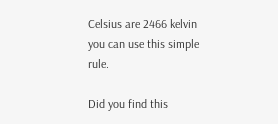Celsius are 2466 kelvin you can use this simple rule.

Did you find this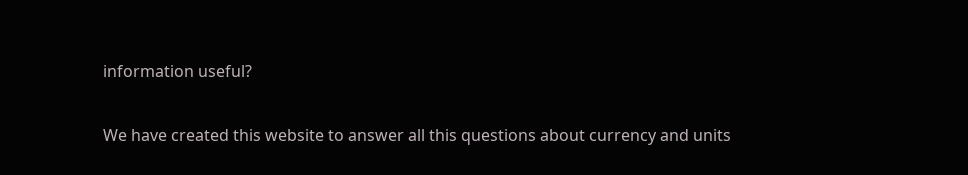information useful?

We have created this website to answer all this questions about currency and units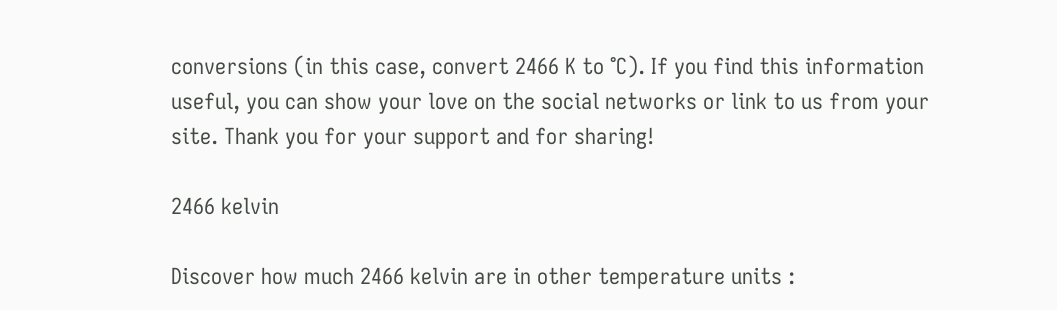conversions (in this case, convert 2466 K to °C). If you find this information useful, you can show your love on the social networks or link to us from your site. Thank you for your support and for sharing!

2466 kelvin

Discover how much 2466 kelvin are in other temperature units :